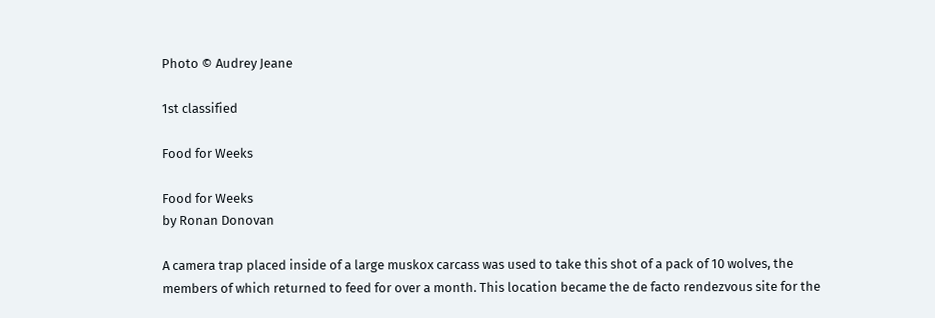Photo © Audrey Jeane

1st classified

Food for Weeks

Food for Weeks
by Ronan Donovan

A camera trap placed inside of a large muskox carcass was used to take this shot of a pack of 10 wolves, the members of which returned to feed for over a month. This location became the de facto rendezvous site for the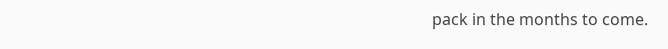pack in the months to come.